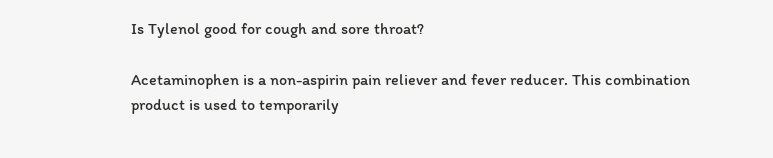Is Tylenol good for cough and sore throat?

Acetaminophen is a non-aspirin pain reliever and fever reducer. This combination product is used to temporarily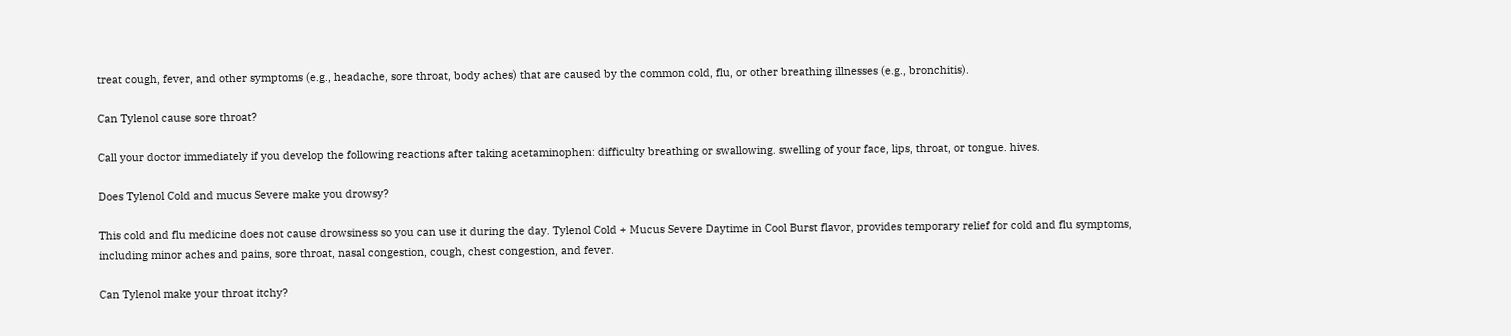treat cough, fever, and other symptoms (e.g., headache, sore throat, body aches) that are caused by the common cold, flu, or other breathing illnesses (e.g., bronchitis).

Can Tylenol cause sore throat?

Call your doctor immediately if you develop the following reactions after taking acetaminophen: difficulty breathing or swallowing. swelling of your face, lips, throat, or tongue. hives.

Does Tylenol Cold and mucus Severe make you drowsy?

This cold and flu medicine does not cause drowsiness so you can use it during the day. Tylenol Cold + Mucus Severe Daytime in Cool Burst flavor, provides temporary relief for cold and flu symptoms, including minor aches and pains, sore throat, nasal congestion, cough, chest congestion, and fever.

Can Tylenol make your throat itchy?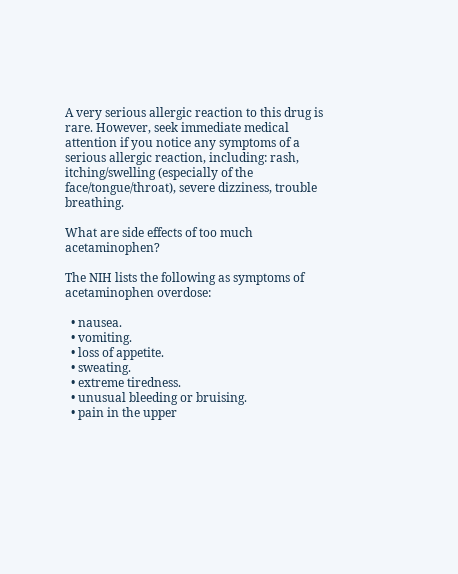A very serious allergic reaction to this drug is rare. However, seek immediate medical attention if you notice any symptoms of a serious allergic reaction, including: rash, itching/swelling (especially of the face/tongue/throat), severe dizziness, trouble breathing.

What are side effects of too much acetaminophen?

The NIH lists the following as symptoms of acetaminophen overdose:

  • nausea.
  • vomiting.
  • loss of appetite.
  • sweating.
  • extreme tiredness.
  • unusual bleeding or bruising.
  • pain in the upper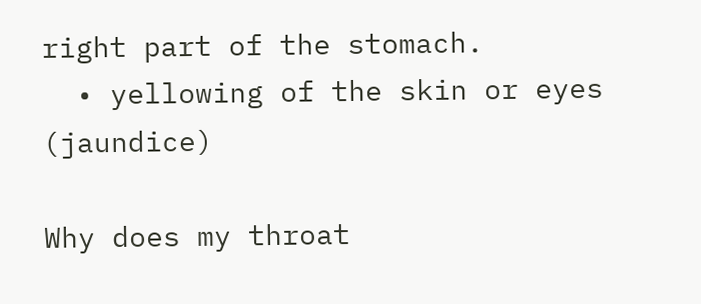right part of the stomach.
  • yellowing of the skin or eyes (jaundice)

Why does my throat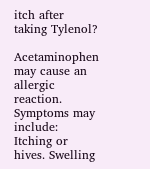itch after taking Tylenol?

Acetaminophen may cause an allergic reaction. Symptoms may include: Itching or hives. Swelling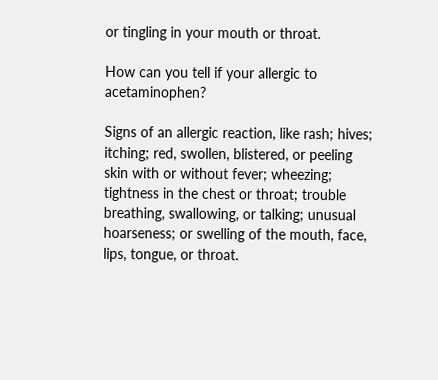or tingling in your mouth or throat.

How can you tell if your allergic to acetaminophen?

Signs of an allergic reaction, like rash; hives; itching; red, swollen, blistered, or peeling skin with or without fever; wheezing; tightness in the chest or throat; trouble breathing, swallowing, or talking; unusual hoarseness; or swelling of the mouth, face, lips, tongue, or throat.